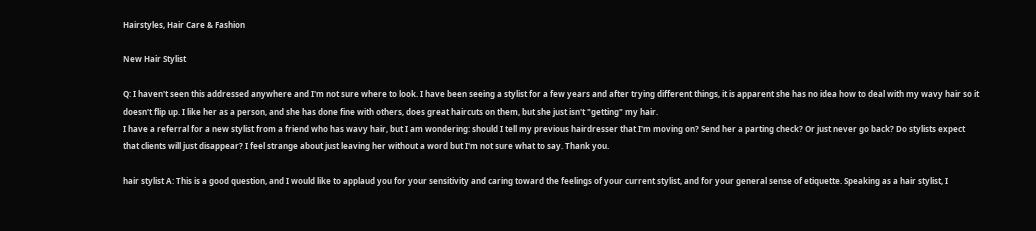Hairstyles, Hair Care & Fashion

New Hair Stylist

Q: I haven't seen this addressed anywhere and I'm not sure where to look. I have been seeing a stylist for a few years and after trying different things, it is apparent she has no idea how to deal with my wavy hair so it doesn't flip up. I like her as a person, and she has done fine with others, does great haircuts on them, but she just isn't "getting" my hair.
I have a referral for a new stylist from a friend who has wavy hair, but I am wondering: should I tell my previous hairdresser that I'm moving on? Send her a parting check? Or just never go back? Do stylists expect that clients will just disappear? I feel strange about just leaving her without a word but I'm not sure what to say. Thank you.

hair stylist A: This is a good question, and I would like to applaud you for your sensitivity and caring toward the feelings of your current stylist, and for your general sense of etiquette. Speaking as a hair stylist, I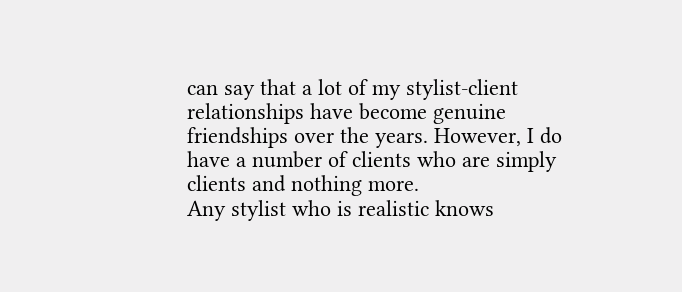can say that a lot of my stylist-client relationships have become genuine friendships over the years. However, I do have a number of clients who are simply clients and nothing more.
Any stylist who is realistic knows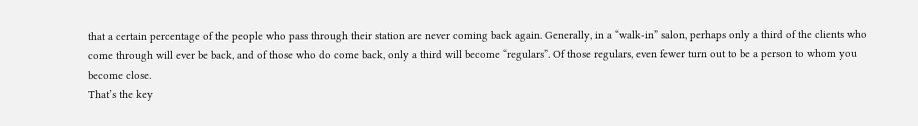that a certain percentage of the people who pass through their station are never coming back again. Generally, in a “walk-in” salon, perhaps only a third of the clients who come through will ever be back, and of those who do come back, only a third will become “regulars”. Of those regulars, even fewer turn out to be a person to whom you become close.
That’s the key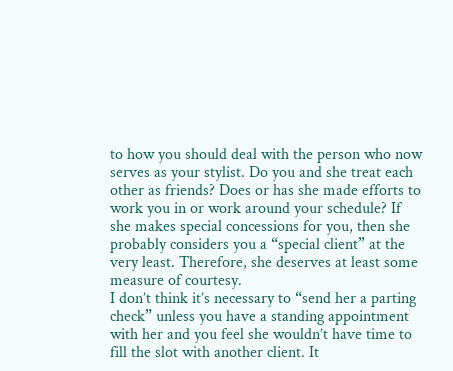to how you should deal with the person who now serves as your stylist. Do you and she treat each other as friends? Does or has she made efforts to work you in or work around your schedule? If she makes special concessions for you, then she probably considers you a “special client” at the very least. Therefore, she deserves at least some measure of courtesy.
I don’t think it’s necessary to “send her a parting check” unless you have a standing appointment with her and you feel she wouldn’t have time to fill the slot with another client. It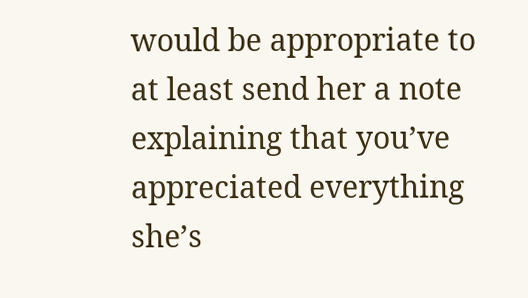would be appropriate to at least send her a note explaining that you’ve appreciated everything she’s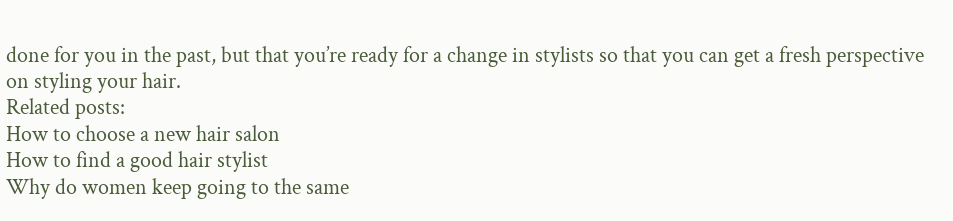done for you in the past, but that you’re ready for a change in stylists so that you can get a fresh perspective on styling your hair.
Related posts:
How to choose a new hair salon
How to find a good hair stylist
Why do women keep going to the same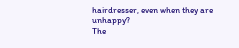hairdresser, even when they are unhappy?
The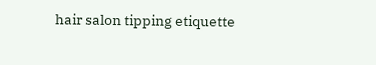hair salon tipping etiquette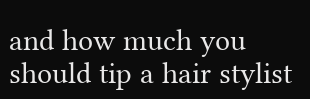and how much you should tip a hair stylist